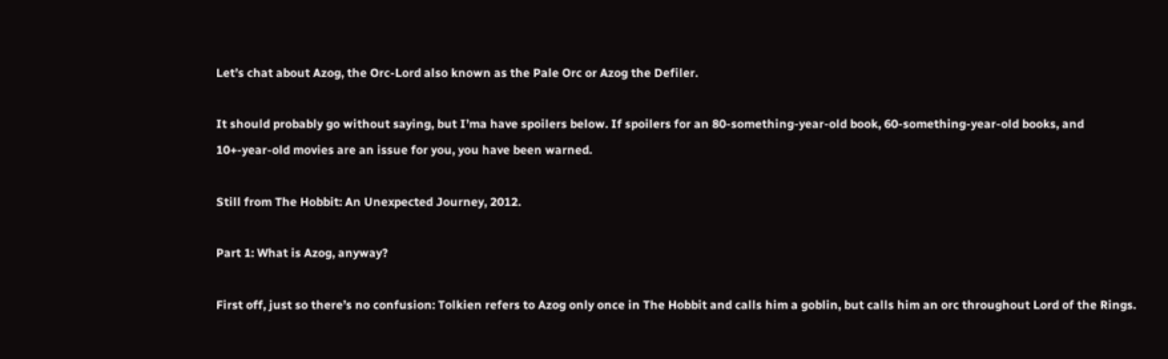Let’s chat about Azog, the Orc-Lord also known as the Pale Orc or Azog the Defiler.

It should probably go without saying, but I’ma have spoilers below. If spoilers for an 80-something-year-old book, 60-something-year-old books, and 10+-year-old movies are an issue for you, you have been warned.

Still from The Hobbit: An Unexpected Journey, 2012.

Part 1: What is Azog, anyway?

First off, just so there’s no confusion: Tolkien refers to Azog only once in The Hobbit and calls him a goblin, but calls him an orc throughout Lord of the Rings.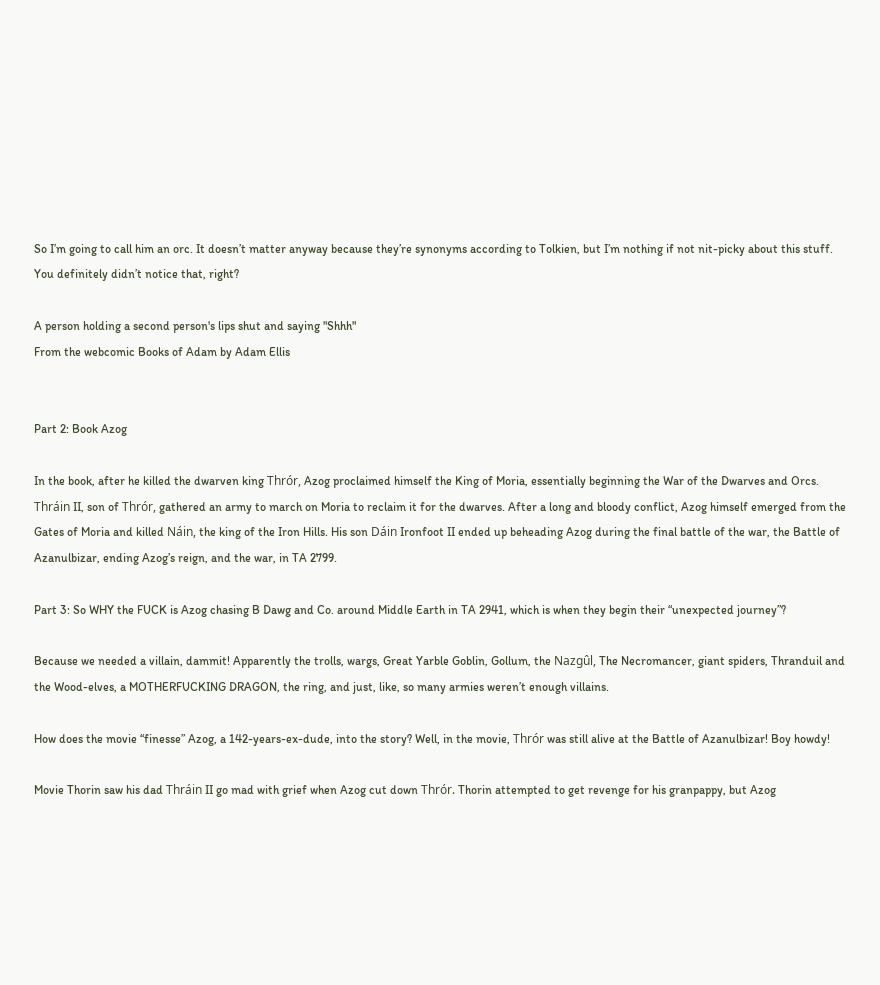So I’m going to call him an orc. It doesn’t matter anyway because they’re synonyms according to Tolkien, but I’m nothing if not nit-picky about this stuff. You definitely didn’t notice that, right?

A person holding a second person's lips shut and saying "Shhh"
From the webcomic Books of Adam by Adam Ellis


Part 2: Book Azog

In the book, after he killed the dwarven king Thrór, Azog proclaimed himself the King of Moria, essentially beginning the War of the Dwarves and Orcs. Thráin II, son of Thrór, gathered an army to march on Moria to reclaim it for the dwarves. After a long and bloody conflict, Azog himself emerged from the Gates of Moria and killed Náin, the king of the Iron Hills. His son Dáin Ironfoot II ended up beheading Azog during the final battle of the war, the Battle of Azanulbizar, ending Azog’s reign, and the war, in TA 2799.

Part 3: So WHY the FUCK is Azog chasing B Dawg and Co. around Middle Earth in TA 2941, which is when they begin their “unexpected journey”?

Because we needed a villain, dammit! Apparently the trolls, wargs, Great Yarble Goblin, Gollum, the Nazgûl, The Necromancer, giant spiders, Thranduil and the Wood-elves, a MOTHERFUCKING DRAGON, the ring, and just, like, so many armies weren’t enough villains.

How does the movie “finesse” Azog, a 142-years-ex-dude, into the story? Well, in the movie, Thrór was still alive at the Battle of Azanulbizar! Boy howdy!

Movie Thorin saw his dad Thráin II go mad with grief when Azog cut down Thrór. Thorin attempted to get revenge for his granpappy, but Azog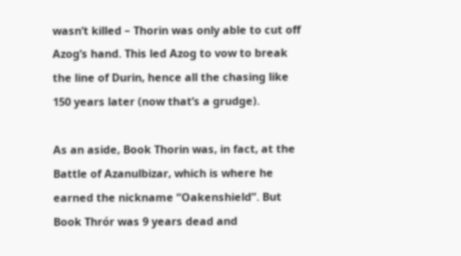wasn’t killed – Thorin was only able to cut off Azog’s hand. This led Azog to vow to break the line of Durin, hence all the chasing like 150 years later (now that’s a grudge).

As an aside, Book Thorin was, in fact, at the Battle of Azanulbizar, which is where he earned the nickname “Oakenshield”. But Book Thrór was 9 years dead and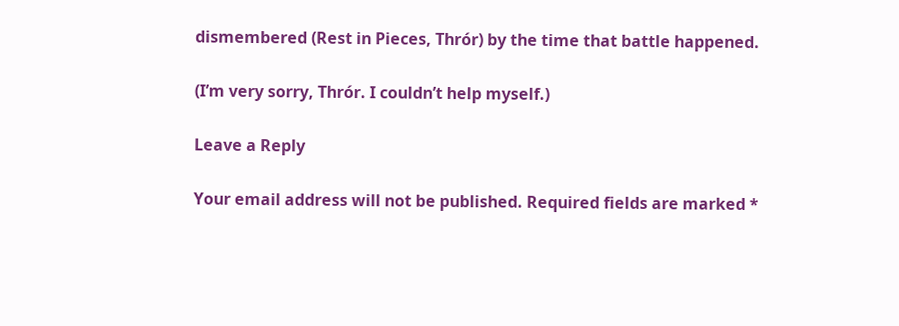dismembered (Rest in Pieces, Thrór) by the time that battle happened.

(I’m very sorry, Thrór. I couldn’t help myself.)

Leave a Reply

Your email address will not be published. Required fields are marked *